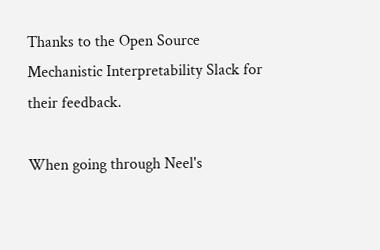Thanks to the Open Source Mechanistic Interpretability Slack for their feedback.

When going through Neel's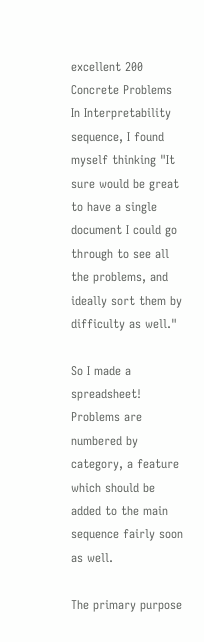excellent 200 Concrete Problems In Interpretability sequence, I found myself thinking "It sure would be great to have a single document I could go through to see all the problems, and ideally sort them by difficulty as well."

So I made a spreadsheet! Problems are numbered by category, a feature which should be added to the main sequence fairly soon as well.

The primary purpose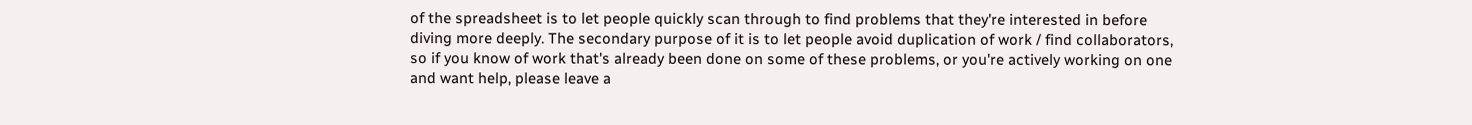of the spreadsheet is to let people quickly scan through to find problems that they're interested in before diving more deeply. The secondary purpose of it is to let people avoid duplication of work / find collaborators, so if you know of work that's already been done on some of these problems, or you're actively working on one and want help, please leave a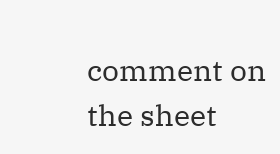comment on the sheet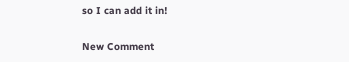so I can add it in!

New Comment